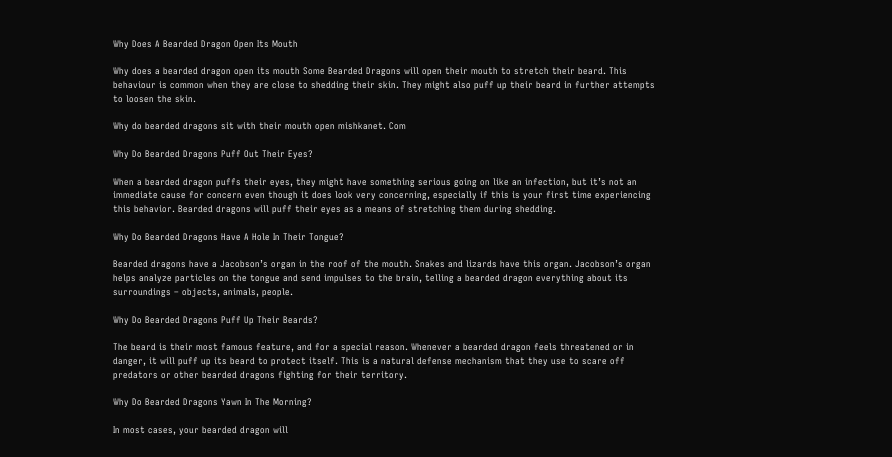Why Does A Bearded Dragon Open Its Mouth

Why does a bearded dragon open its mouth Some Bearded Dragons will open their mouth to stretch their beard. This behaviour is common when they are close to shedding their skin. They might also puff up their beard in further attempts to loosen the skin.

Why do bearded dragons sit with their mouth open mishkanet. Com

Why Do Bearded Dragons Puff Out Their Eyes?

When a bearded dragon puffs their eyes, they might have something serious going on like an infection, but it’s not an immediate cause for concern even though it does look very concerning, especially if this is your first time experiencing this behavior. Bearded dragons will puff their eyes as a means of stretching them during shedding.

Why Do Bearded Dragons Have A Hole In Their Tongue?

Bearded dragons have a Jacobson’s organ in the roof of the mouth. Snakes and lizards have this organ. Jacobson’s organ helps analyze particles on the tongue and send impulses to the brain, telling a bearded dragon everything about its surroundings – objects, animals, people.

Why Do Bearded Dragons Puff Up Their Beards?

The beard is their most famous feature, and for a special reason. Whenever a bearded dragon feels threatened or in danger, it will puff up its beard to protect itself. This is a natural defense mechanism that they use to scare off predators or other bearded dragons fighting for their territory.

Why Do Bearded Dragons Yawn In The Morning?

In most cases, your bearded dragon will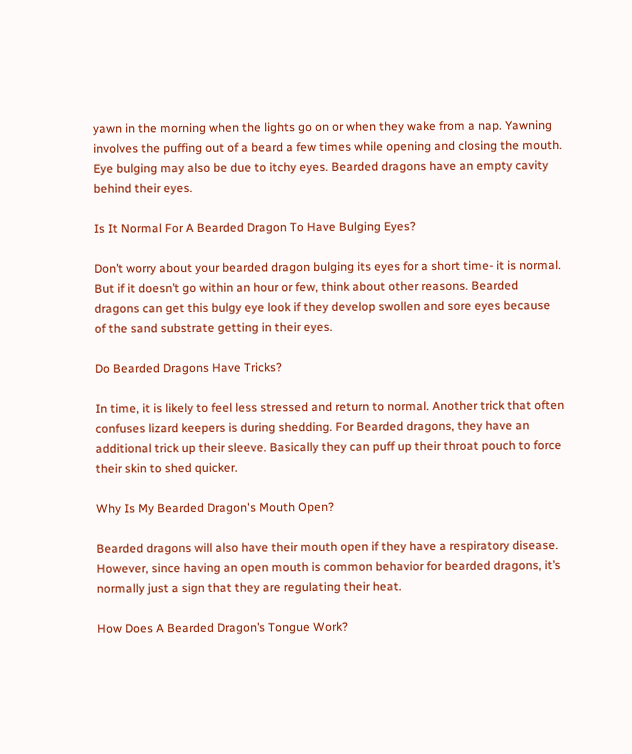yawn in the morning when the lights go on or when they wake from a nap. Yawning involves the puffing out of a beard a few times while opening and closing the mouth. Eye bulging may also be due to itchy eyes. Bearded dragons have an empty cavity behind their eyes.

Is It Normal For A Bearded Dragon To Have Bulging Eyes?

Don’t worry about your bearded dragon bulging its eyes for a short time- it is normal. But if it doesn’t go within an hour or few, think about other reasons. Bearded dragons can get this bulgy eye look if they develop swollen and sore eyes because of the sand substrate getting in their eyes.

Do Bearded Dragons Have Tricks?

In time, it is likely to feel less stressed and return to normal. Another trick that often confuses lizard keepers is during shedding. For Bearded dragons, they have an additional trick up their sleeve. Basically they can puff up their throat pouch to force their skin to shed quicker.

Why Is My Bearded Dragon's Mouth Open?

Bearded dragons will also have their mouth open if they have a respiratory disease. However, since having an open mouth is common behavior for bearded dragons, it’s normally just a sign that they are regulating their heat.

How Does A Bearded Dragon’s Tongue Work?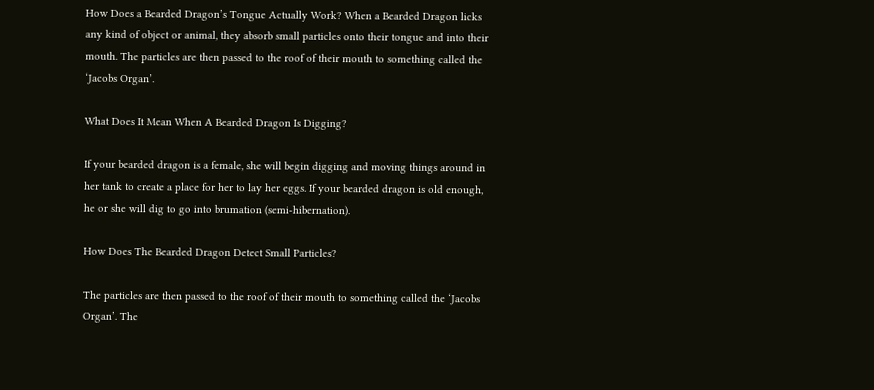How Does a Bearded Dragon’s Tongue Actually Work? When a Bearded Dragon licks any kind of object or animal, they absorb small particles onto their tongue and into their mouth. The particles are then passed to the roof of their mouth to something called the ‘Jacobs Organ’.

What Does It Mean When A Bearded Dragon Is Digging?

If your bearded dragon is a female, she will begin digging and moving things around in her tank to create a place for her to lay her eggs. If your bearded dragon is old enough, he or she will dig to go into brumation (semi-hibernation).

How Does The Bearded Dragon Detect Small Particles?

The particles are then passed to the roof of their mouth to something called the ‘Jacobs Organ’. The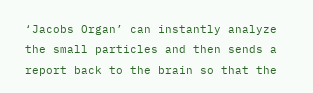‘Jacobs Organ’ can instantly analyze the small particles and then sends a report back to the brain so that the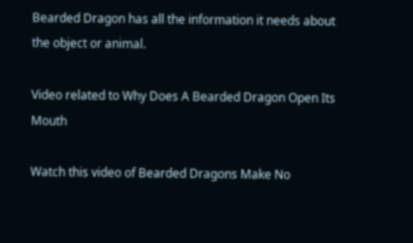Bearded Dragon has all the information it needs about the object or animal.

Video related to Why Does A Bearded Dragon Open Its Mouth

Watch this video of Bearded Dragons Make No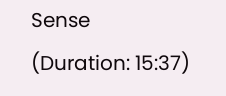Sense (Duration: 15:37)